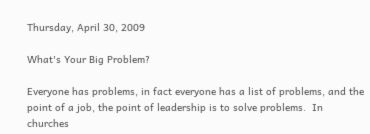Thursday, April 30, 2009

What's Your Big Problem?

Everyone has problems, in fact everyone has a list of problems, and the point of a job, the point of leadership is to solve problems.  In churches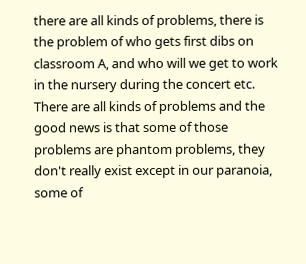there are all kinds of problems, there is the problem of who gets first dibs on classroom A, and who will we get to work in the nursery during the concert etc.  There are all kinds of problems and the good news is that some of those problems are phantom problems, they don't really exist except in our paranoia, some of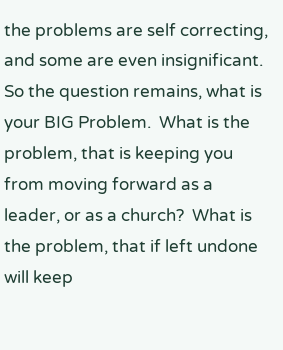the problems are self correcting, and some are even insignificant.  So the question remains, what is your BIG Problem.  What is the problem, that is keeping you from moving forward as a leader, or as a church?  What is the problem, that if left undone will keep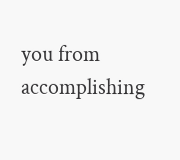you from accomplishing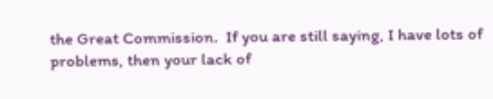the Great Commission.  If you are still saying, I have lots of problems, then your lack of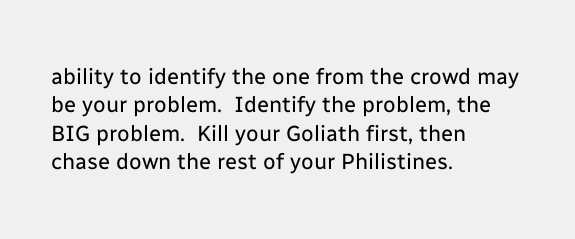ability to identify the one from the crowd may be your problem.  Identify the problem, the BIG problem.  Kill your Goliath first, then chase down the rest of your Philistines.